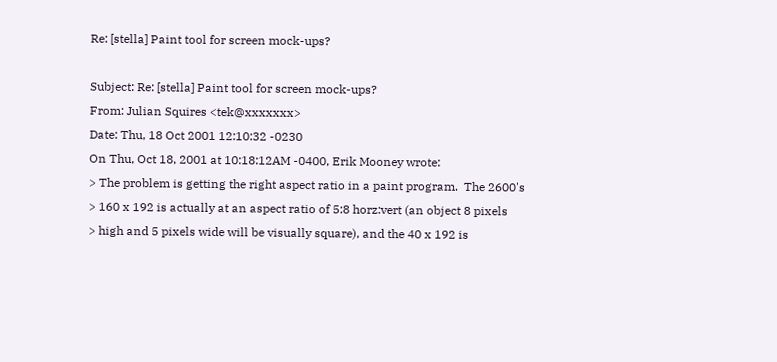Re: [stella] Paint tool for screen mock-ups?

Subject: Re: [stella] Paint tool for screen mock-ups?
From: Julian Squires <tek@xxxxxxx>
Date: Thu, 18 Oct 2001 12:10:32 -0230
On Thu, Oct 18, 2001 at 10:18:12AM -0400, Erik Mooney wrote:
> The problem is getting the right aspect ratio in a paint program.  The 2600's
> 160 x 192 is actually at an aspect ratio of 5:8 horz:vert (an object 8 pixels
> high and 5 pixels wide will be visually square), and the 40 x 192 is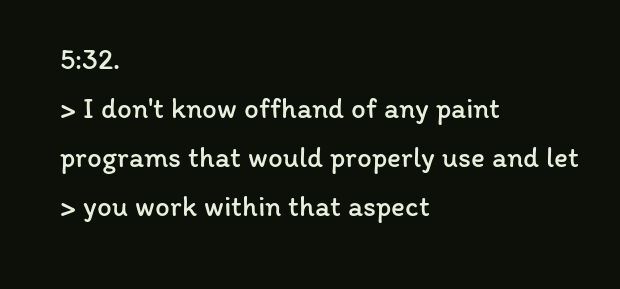5:32.
> I don't know offhand of any paint programs that would properly use and let
> you work within that aspect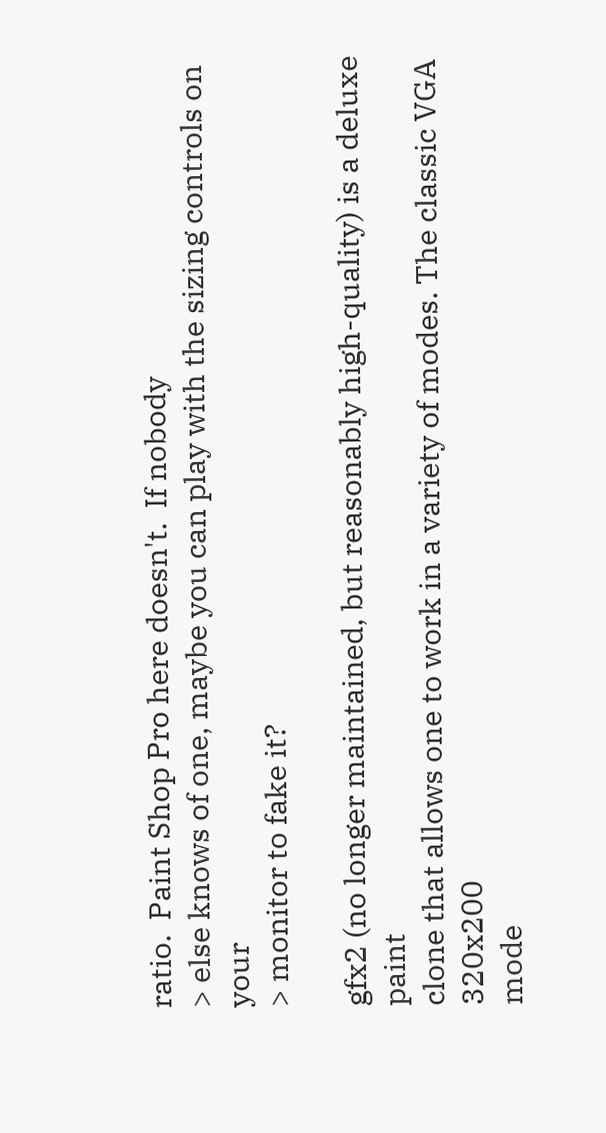ratio.  Paint Shop Pro here doesn't.  If nobody
> else knows of one, maybe you can play with the sizing controls on your
> monitor to fake it?

gfx2 (no longer maintained, but reasonably high-quality) is a deluxe paint
clone that allows one to work in a variety of modes. The classic VGA 320x200
mode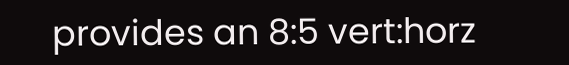provides an 8:5 vert:horz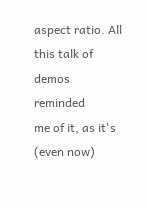aspect ratio. All this talk of demos reminded
me of it, as it's (even now)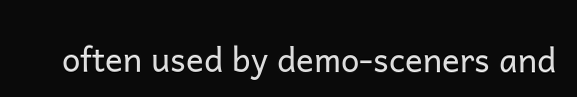often used by demo-sceners and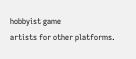hobbyist game
artists for other platforms.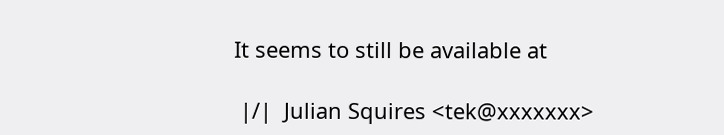It seems to still be available at

 |/|  Julian Squires <tek@xxxxxxx>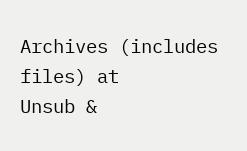Archives (includes files) at
Unsub &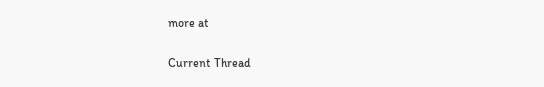more at

Current Thread